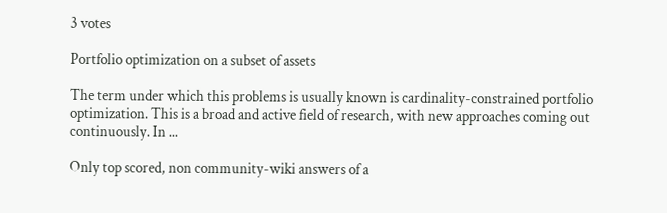3 votes

Portfolio optimization on a subset of assets

The term under which this problems is usually known is cardinality-constrained portfolio optimization. This is a broad and active field of research, with new approaches coming out continuously. In ...

Only top scored, non community-wiki answers of a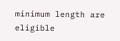minimum length are eligible